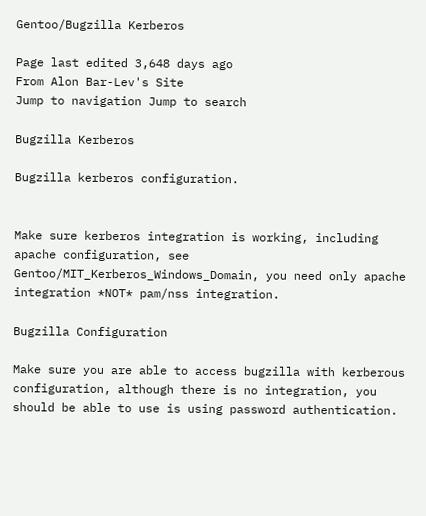Gentoo/Bugzilla Kerberos

Page last edited 3,648 days ago
From Alon Bar-Lev's Site
Jump to navigation Jump to search

Bugzilla Kerberos

Bugzilla kerberos configuration.


Make sure kerberos integration is working, including apache configuration, see Gentoo/MIT_Kerberos_Windows_Domain, you need only apache integration *NOT* pam/nss integration.

Bugzilla Configuration

Make sure you are able to access bugzilla with kerberous configuration, although there is no integration, you should be able to use is using password authentication.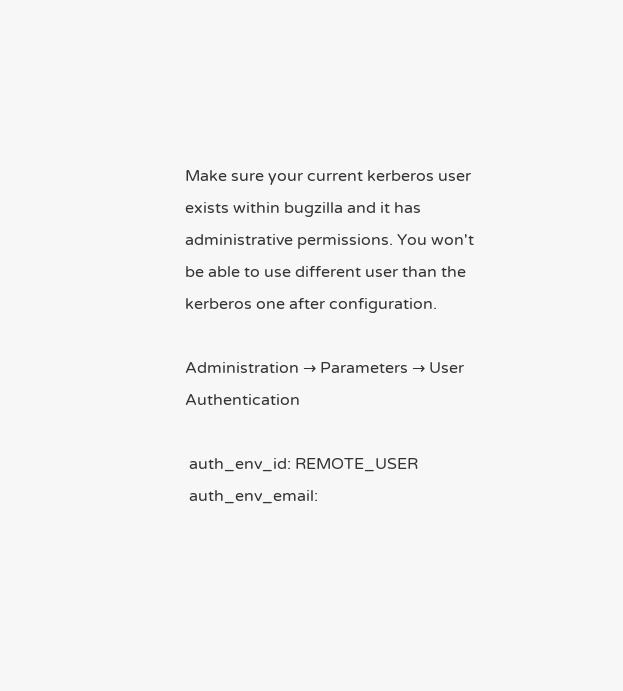Make sure your current kerberos user exists within bugzilla and it has administrative permissions. You won't be able to use different user than the kerberos one after configuration.

Administration → Parameters → User Authentication

 auth_env_id: REMOTE_USER
 auth_env_email: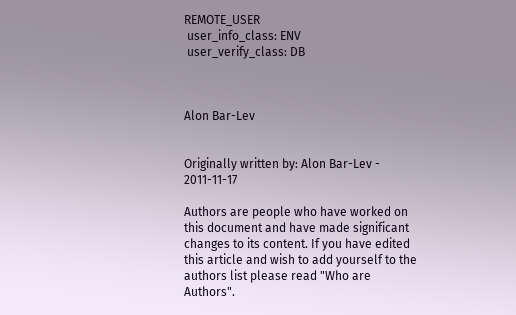REMOTE_USER
 user_info_class: ENV
 user_verify_class: DB



Alon Bar-Lev


Originally written by: Alon Bar-Lev - 2011-11-17

Authors are people who have worked on this document and have made significant changes to its content. If you have edited this article and wish to add yourself to the authors list please read "Who are Authors".